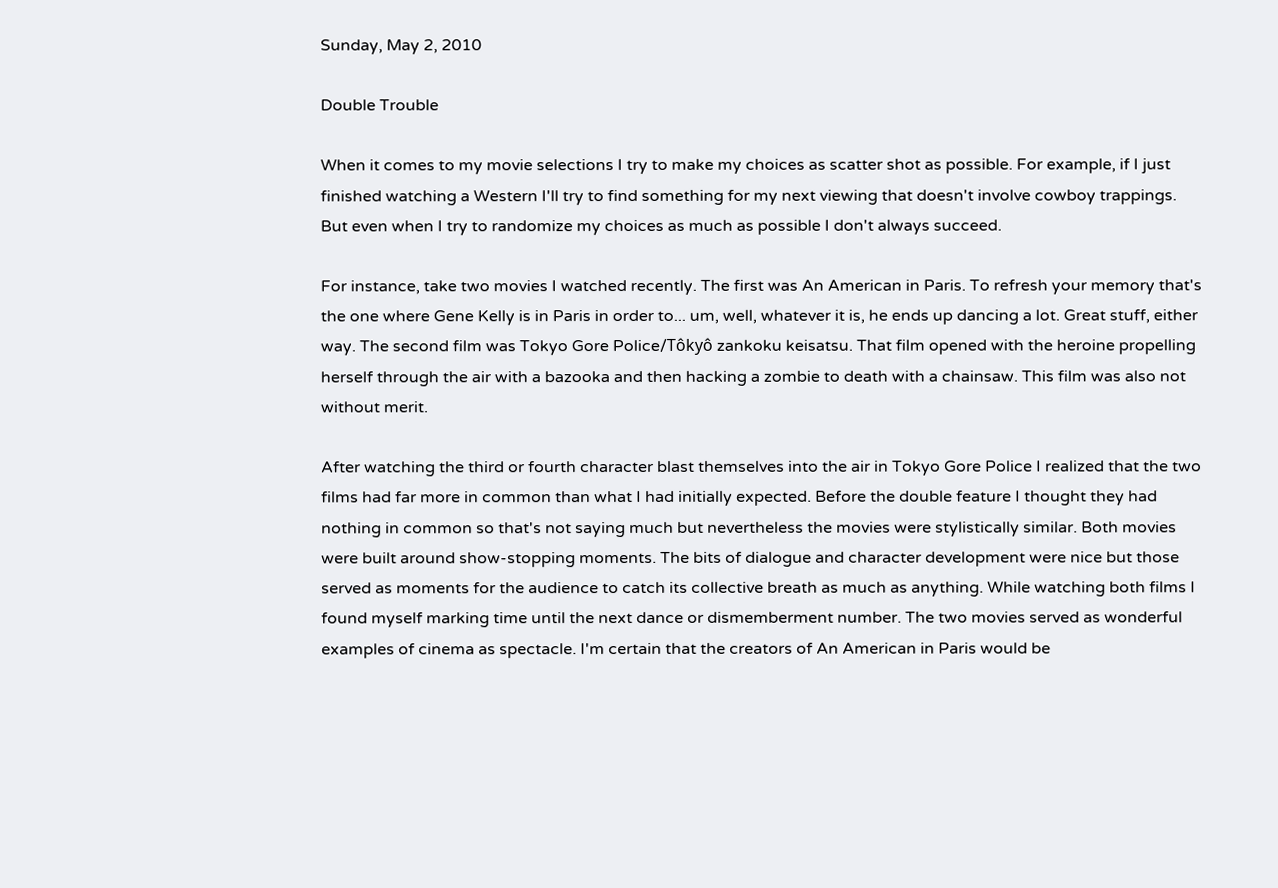Sunday, May 2, 2010

Double Trouble

When it comes to my movie selections I try to make my choices as scatter shot as possible. For example, if I just finished watching a Western I'll try to find something for my next viewing that doesn't involve cowboy trappings. But even when I try to randomize my choices as much as possible I don't always succeed.

For instance, take two movies I watched recently. The first was An American in Paris. To refresh your memory that's the one where Gene Kelly is in Paris in order to... um, well, whatever it is, he ends up dancing a lot. Great stuff, either way. The second film was Tokyo Gore Police/Tôkyô zankoku keisatsu. That film opened with the heroine propelling herself through the air with a bazooka and then hacking a zombie to death with a chainsaw. This film was also not without merit.

After watching the third or fourth character blast themselves into the air in Tokyo Gore Police I realized that the two films had far more in common than what I had initially expected. Before the double feature I thought they had nothing in common so that's not saying much but nevertheless the movies were stylistically similar. Both movies were built around show-stopping moments. The bits of dialogue and character development were nice but those served as moments for the audience to catch its collective breath as much as anything. While watching both films I found myself marking time until the next dance or dismemberment number. The two movies served as wonderful examples of cinema as spectacle. I'm certain that the creators of An American in Paris would be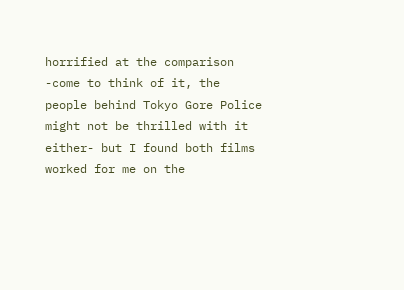horrified at the comparison -come to think of it, the people behind Tokyo Gore Police might not be thrilled with it either- but I found both films worked for me on the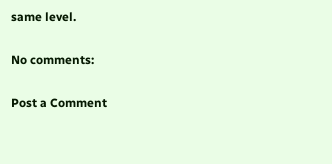same level.

No comments:

Post a Comment